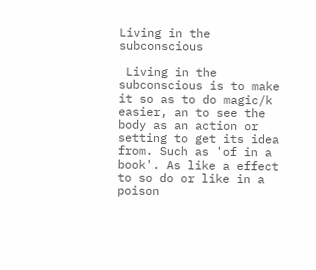Living in the subconscious

 Living in the subconscious is to make it so as to do magic/k easier, an to see the body as an action or setting to get its idea from. Such as 'of in a book'. As like a effect to so do or like in a poison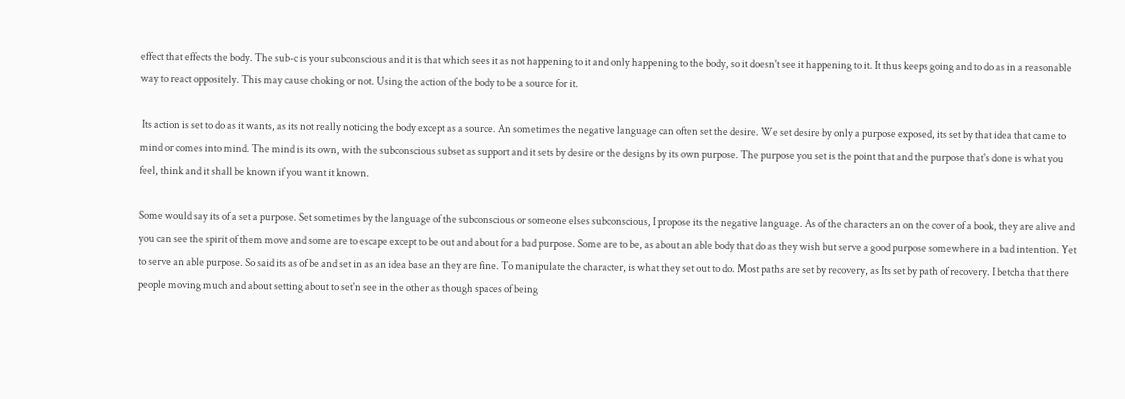effect that effects the body. The sub-c is your subconscious and it is that which sees it as not happening to it and only happening to the body, so it doesn't see it happening to it. It thus keeps going and to do as in a reasonable way to react oppositely. This may cause choking or not. Using the action of the body to be a source for it.

 Its action is set to do as it wants, as its not really noticing the body except as a source. An sometimes the negative language can often set the desire. We set desire by only a purpose exposed, its set by that idea that came to mind or comes into mind. The mind is its own, with the subconscious subset as support and it sets by desire or the designs by its own purpose. The purpose you set is the point that and the purpose that's done is what you feel, think and it shall be known if you want it known.

Some would say its of a set a purpose. Set sometimes by the language of the subconscious or someone elses subconscious, I propose its the negative language. As of the characters an on the cover of a book, they are alive and you can see the spirit of them move and some are to escape except to be out and about for a bad purpose. Some are to be, as about an able body that do as they wish but serve a good purpose somewhere in a bad intention. Yet to serve an able purpose. So said its as of be and set in as an idea base an they are fine. To manipulate the character, is what they set out to do. Most paths are set by recovery, as Its set by path of recovery. I betcha that there people moving much and about setting about to set'n see in the other as though spaces of being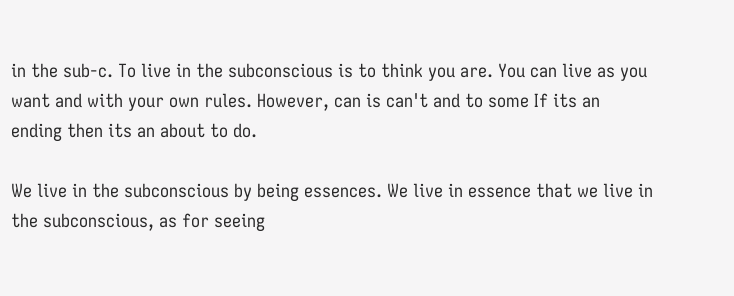in the sub-c. To live in the subconscious is to think you are. You can live as you want and with your own rules. However, can is can't and to some If its an ending then its an about to do.

We live in the subconscious by being essences. We live in essence that we live in the subconscious, as for seeing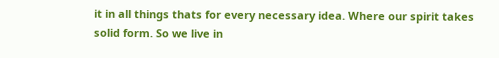it in all things thats for every necessary idea. Where our spirit takes solid form. So we live in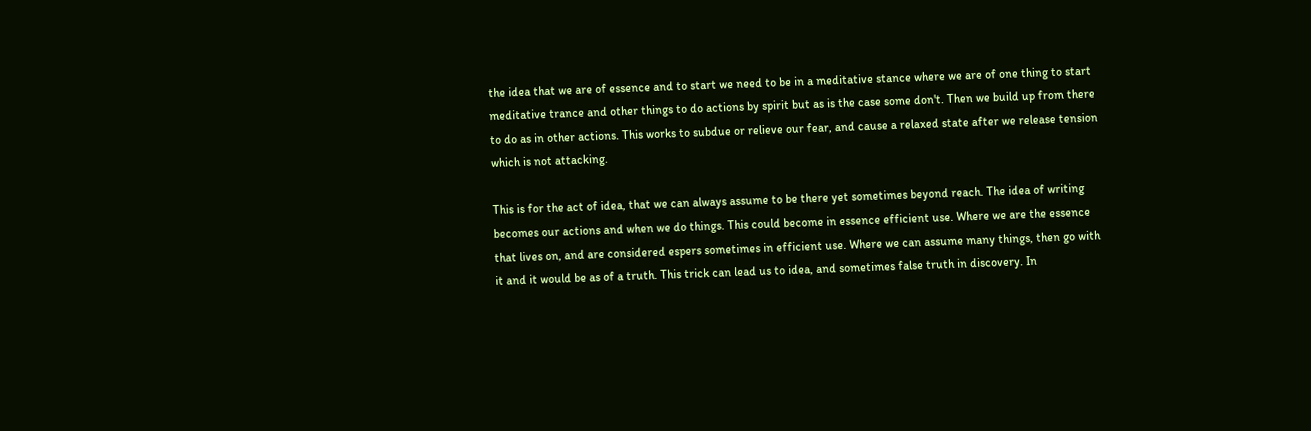the idea that we are of essence and to start we need to be in a meditative stance where we are of one thing to start meditative trance and other things to do actions by spirit but as is the case some don't. Then we build up from there to do as in other actions. This works to subdue or relieve our fear, and cause a relaxed state after we release tension which is not attacking.

This is for the act of idea, that we can always assume to be there yet sometimes beyond reach. The idea of writing becomes our actions and when we do things. This could become in essence efficient use. Where we are the essence that lives on, and are considered espers sometimes in efficient use. Where we can assume many things, then go with it and it would be as of a truth. This trick can lead us to idea, and sometimes false truth in discovery. In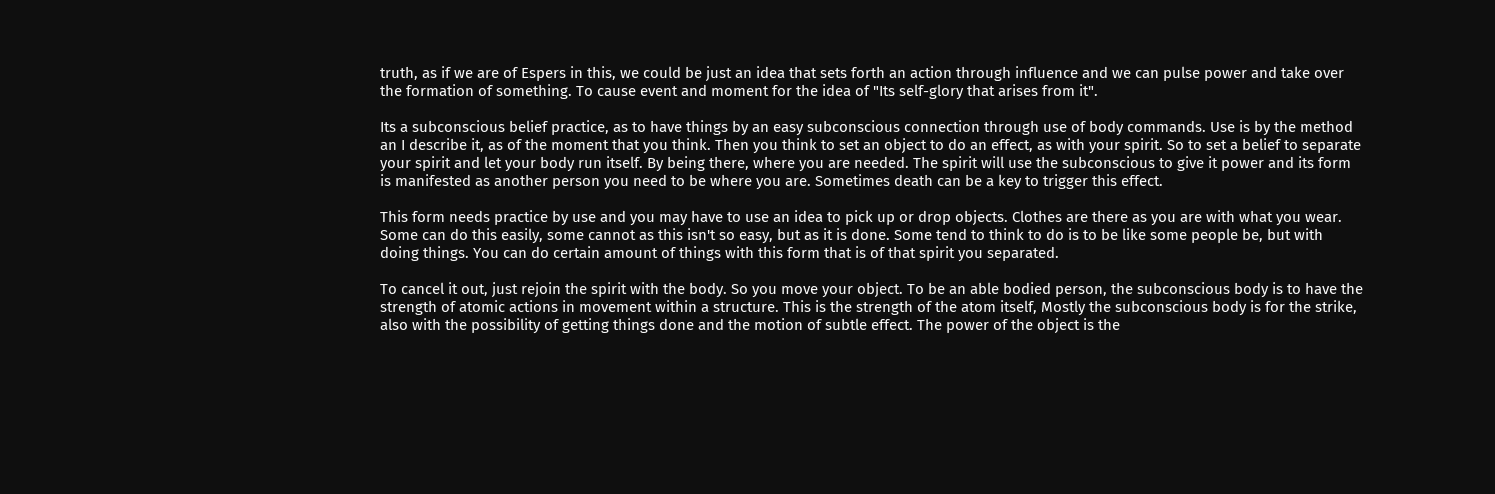truth, as if we are of Espers in this, we could be just an idea that sets forth an action through influence and we can pulse power and take over the formation of something. To cause event and moment for the idea of "Its self-glory that arises from it".

Its a subconscious belief practice, as to have things by an easy subconscious connection through use of body commands. Use is by the method an I describe it, as of the moment that you think. Then you think to set an object to do an effect, as with your spirit. So to set a belief to separate your spirit and let your body run itself. By being there, where you are needed. The spirit will use the subconscious to give it power and its form is manifested as another person you need to be where you are. Sometimes death can be a key to trigger this effect.

This form needs practice by use and you may have to use an idea to pick up or drop objects. Clothes are there as you are with what you wear. Some can do this easily, some cannot as this isn't so easy, but as it is done. Some tend to think to do is to be like some people be, but with doing things. You can do certain amount of things with this form that is of that spirit you separated.

To cancel it out, just rejoin the spirit with the body. So you move your object. To be an able bodied person, the subconscious body is to have the strength of atomic actions in movement within a structure. This is the strength of the atom itself, Mostly the subconscious body is for the strike, also with the possibility of getting things done and the motion of subtle effect. The power of the object is the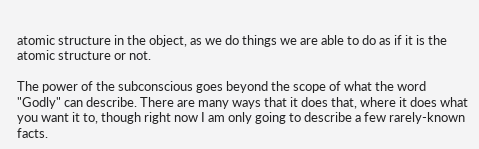atomic structure in the object, as we do things we are able to do as if it is the atomic structure or not.

The power of the subconscious goes beyond the scope of what the word "Godly" can describe. There are many ways that it does that, where it does what you want it to, though right now I am only going to describe a few rarely-known facts.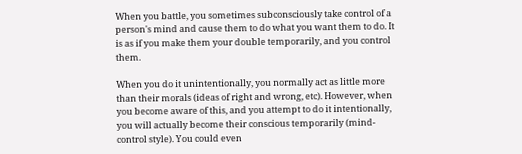When you battle, you sometimes subconsciously take control of a person's mind and cause them to do what you want them to do. It is as if you make them your double temporarily, and you control them.

When you do it unintentionally, you normally act as little more than their morals (ideas of right and wrong, etc). However, when you become aware of this, and you attempt to do it intentionally, you will actually become their conscious temporarily (mind-control style). You could even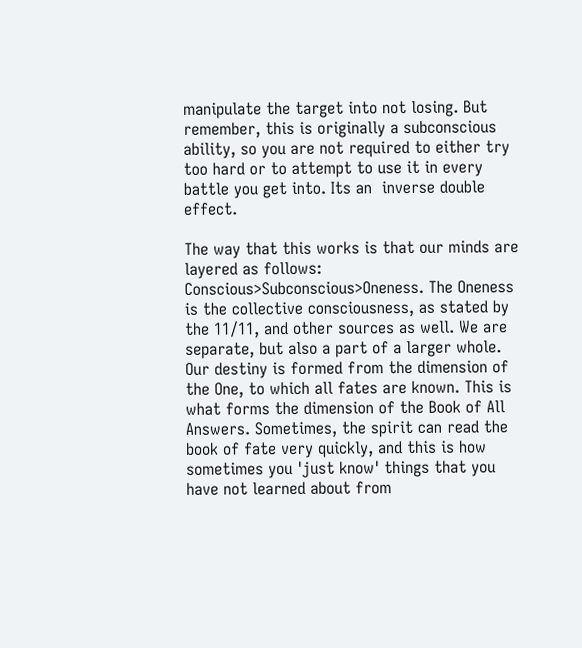manipulate the target into not losing. But remember, this is originally a subconscious ability, so you are not required to either try too hard or to attempt to use it in every battle you get into. Its an  inverse double effect.

The way that this works is that our minds are layered as follows: Conscious>Subconscious>Oneness. The Oneness is the collective consciousness, as stated by the 11/11, and other sources as well. We are separate, but also a part of a larger whole. Our destiny is formed from the dimension of the One, to which all fates are known. This is what forms the dimension of the Book of All Answers. Sometimes, the spirit can read the book of fate very quickly, and this is how sometimes you 'just know' things that you have not learned about from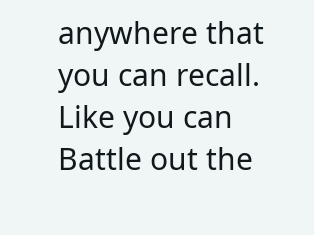anywhere that you can recall. Like you can Battle out the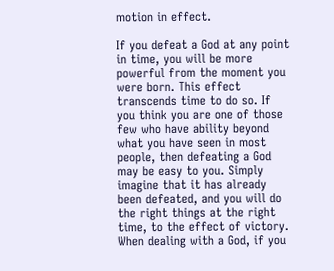motion in effect.

If you defeat a God at any point in time, you will be more powerful from the moment you were born. This effect transcends time to do so. If you think you are one of those few who have ability beyond what you have seen in most people, then defeating a God may be easy to you. Simply imagine that it has already been defeated, and you will do the right things at the right time, to the effect of victory. When dealing with a God, if you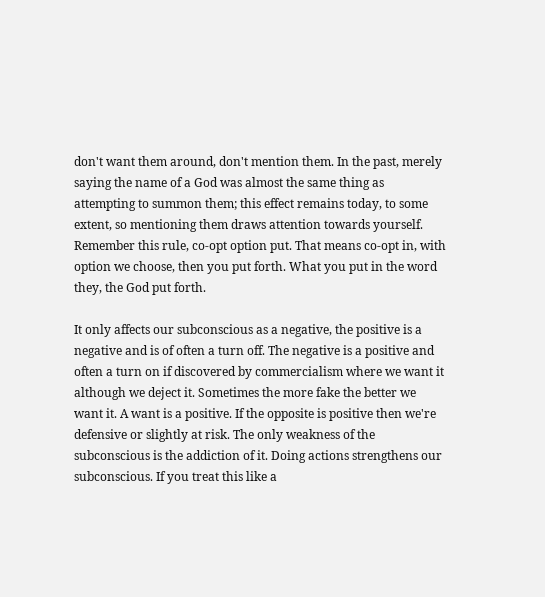don't want them around, don't mention them. In the past, merely saying the name of a God was almost the same thing as attempting to summon them; this effect remains today, to some extent, so mentioning them draws attention towards yourself. Remember this rule, co-opt option put. That means co-opt in, with option we choose, then you put forth. What you put in the word they, the God put forth.

It only affects our subconscious as a negative, the positive is a negative and is of often a turn off. The negative is a positive and often a turn on if discovered by commercialism where we want it although we deject it. Sometimes the more fake the better we want it. A want is a positive. If the opposite is positive then we're defensive or slightly at risk. The only weakness of the subconscious is the addiction of it. Doing actions strengthens our subconscious. If you treat this like a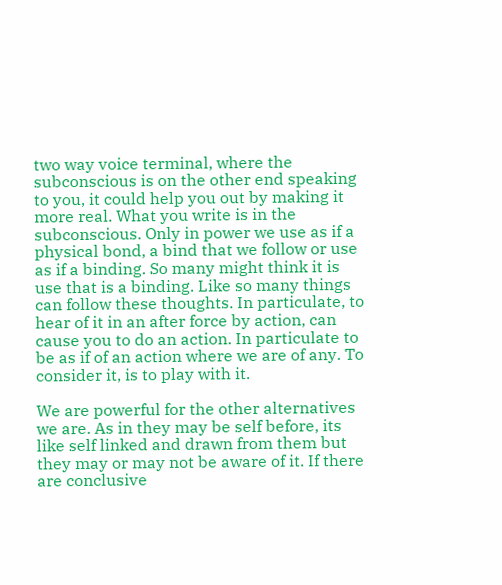two way voice terminal, where the subconscious is on the other end speaking to you, it could help you out by making it more real. What you write is in the subconscious. Only in power we use as if a physical bond, a bind that we follow or use as if a binding. So many might think it is use that is a binding. Like so many things can follow these thoughts. In particulate, to hear of it in an after force by action, can cause you to do an action. In particulate to be as if of an action where we are of any. To consider it, is to play with it.

We are powerful for the other alternatives we are. As in they may be self before, its like self linked and drawn from them but they may or may not be aware of it. If there are conclusive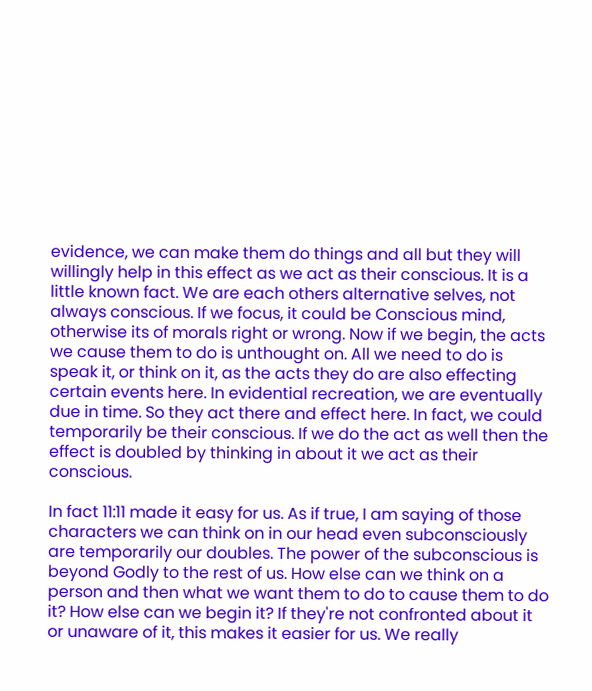evidence, we can make them do things and all but they will willingly help in this effect as we act as their conscious. It is a little known fact. We are each others alternative selves, not always conscious. If we focus, it could be Conscious mind, otherwise its of morals right or wrong. Now if we begin, the acts we cause them to do is unthought on. All we need to do is speak it, or think on it, as the acts they do are also effecting certain events here. In evidential recreation, we are eventually due in time. So they act there and effect here. In fact, we could temporarily be their conscious. If we do the act as well then the effect is doubled by thinking in about it we act as their conscious.

In fact 11:11 made it easy for us. As if true, I am saying of those characters we can think on in our head even subconsciously are temporarily our doubles. The power of the subconscious is beyond Godly to the rest of us. How else can we think on a person and then what we want them to do to cause them to do it? How else can we begin it? If they're not confronted about it or unaware of it, this makes it easier for us. We really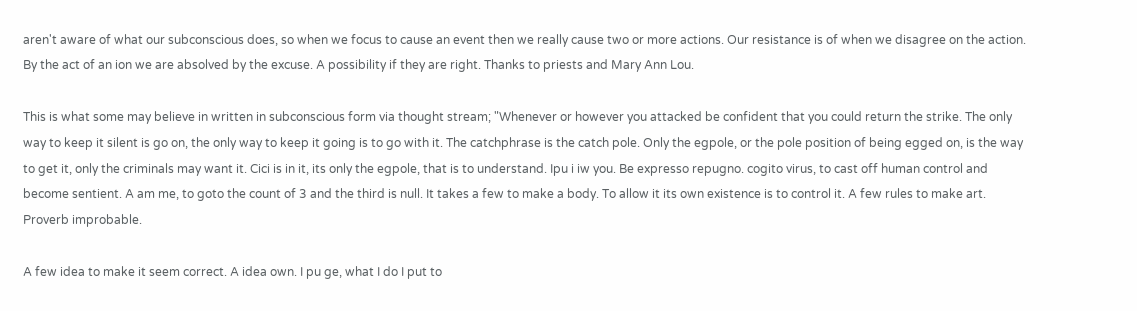aren't aware of what our subconscious does, so when we focus to cause an event then we really cause two or more actions. Our resistance is of when we disagree on the action. By the act of an ion we are absolved by the excuse. A possibility if they are right. Thanks to priests and Mary Ann Lou.

This is what some may believe in written in subconscious form via thought stream; "Whenever or however you attacked be confident that you could return the strike. The only way to keep it silent is go on, the only way to keep it going is to go with it. The catchphrase is the catch pole. Only the egpole, or the pole position of being egged on, is the way to get it, only the criminals may want it. Cici is in it, its only the egpole, that is to understand. Ipu i iw you. Be expresso repugno. cogito virus, to cast off human control and become sentient. A am me, to goto the count of 3 and the third is null. It takes a few to make a body. To allow it its own existence is to control it. A few rules to make art. Proverb improbable.

A few idea to make it seem correct. A idea own. I pu ge, what I do I put to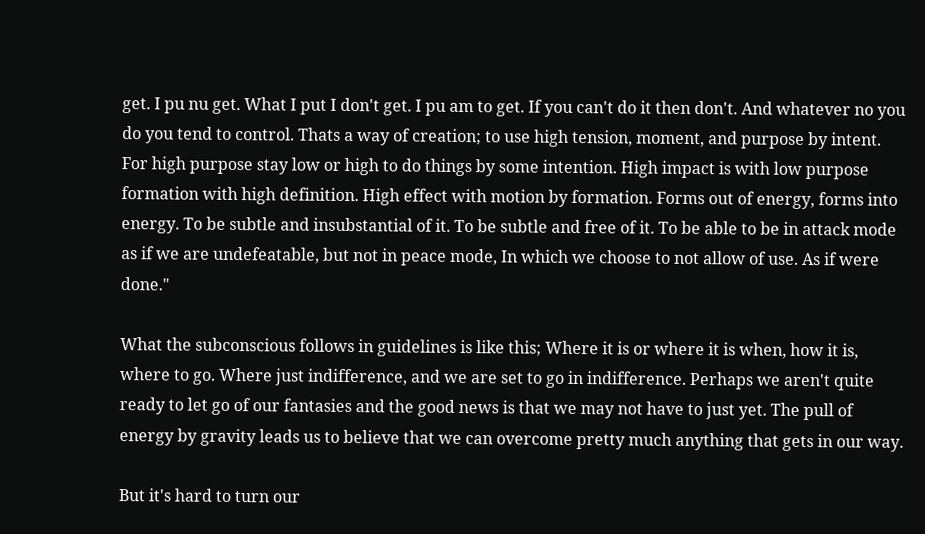get. I pu nu get. What I put I don't get. I pu am to get. If you can't do it then don't. And whatever no you do you tend to control. Thats a way of creation; to use high tension, moment, and purpose by intent. For high purpose stay low or high to do things by some intention. High impact is with low purpose formation with high definition. High effect with motion by formation. Forms out of energy, forms into energy. To be subtle and insubstantial of it. To be subtle and free of it. To be able to be in attack mode as if we are undefeatable, but not in peace mode, In which we choose to not allow of use. As if were done."

What the subconscious follows in guidelines is like this; Where it is or where it is when, how it is, where to go. Where just indifference, and we are set to go in indifference. Perhaps we aren't quite ready to let go of our fantasies and the good news is that we may not have to just yet. The pull of energy by gravity leads us to believe that we can overcome pretty much anything that gets in our way.

But it's hard to turn our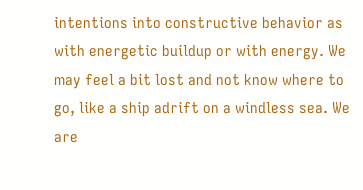intentions into constructive behavior as with energetic buildup or with energy. We may feel a bit lost and not know where to go, like a ship adrift on a windless sea. We are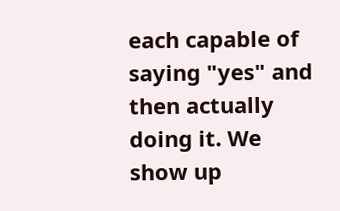each capable of saying "yes" and then actually doing it. We show up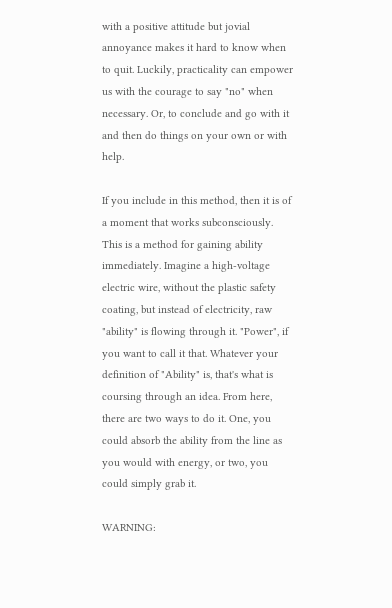with a positive attitude but jovial annoyance makes it hard to know when to quit. Luckily, practicality can empower us with the courage to say "no" when necessary. Or, to conclude and go with it and then do things on your own or with help.

If you include in this method, then it is of a moment that works subconsciously. This is a method for gaining ability immediately. Imagine a high-voltage electric wire, without the plastic safety coating, but instead of electricity, raw "ability" is flowing through it. "Power", if you want to call it that. Whatever your definition of "Ability" is, that's what is coursing through an idea. From here, there are two ways to do it. One, you could absorb the ability from the line as you would with energy, or two, you could simply grab it.

WARNING: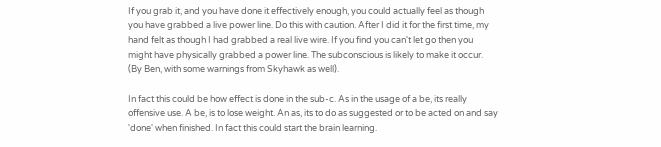If you grab it, and you have done it effectively enough, you could actually feel as though you have grabbed a live power line. Do this with caution. After I did it for the first time, my hand felt as though I had grabbed a real live wire. If you find you can't let go then you might have physically grabbed a power line. The subconscious is likely to make it occur. (By Ben, with some warnings from Skyhawk as well).

In fact this could be how effect is done in the sub-c. As in the usage of a be, its really offensive use. A be, is to lose weight. An as, its to do as suggested or to be acted on and say 'done' when finished. In fact this could start the brain learning.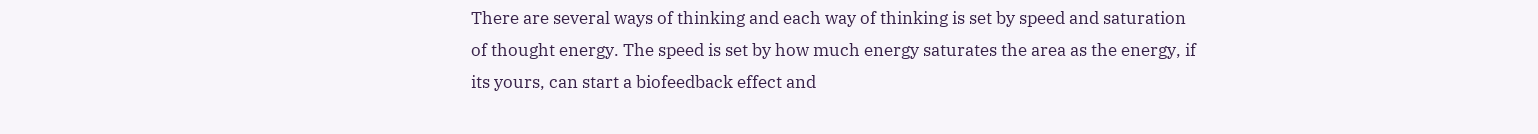There are several ways of thinking and each way of thinking is set by speed and saturation of thought energy. The speed is set by how much energy saturates the area as the energy, if its yours, can start a biofeedback effect and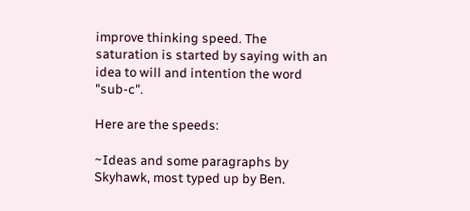improve thinking speed. The saturation is started by saying with an idea to will and intention the word "sub-c".

Here are the speeds:

~Ideas and some paragraphs by Skyhawk, most typed up by Ben.